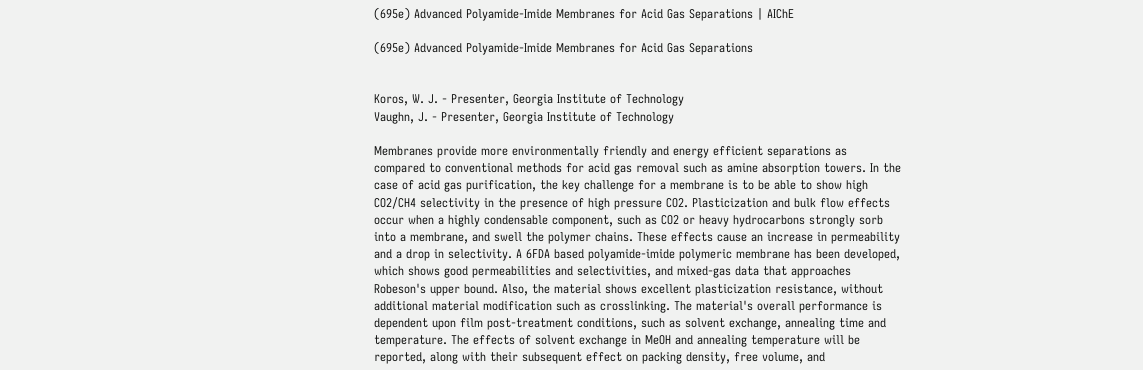(695e) Advanced Polyamide-Imide Membranes for Acid Gas Separations | AIChE

(695e) Advanced Polyamide-Imide Membranes for Acid Gas Separations


Koros, W. J. - Presenter, Georgia Institute of Technology
Vaughn, J. - Presenter, Georgia Institute of Technology

Membranes provide more environmentally friendly and energy efficient separations as compared to conventional methods for acid gas removal such as amine absorption towers. In the case of acid gas purification, the key challenge for a membrane is to be able to show high CO2/CH4 selectivity in the presence of high pressure CO2. Plasticization and bulk flow effects occur when a highly condensable component, such as CO2 or heavy hydrocarbons strongly sorb into a membrane, and swell the polymer chains. These effects cause an increase in permeability and a drop in selectivity. A 6FDA based polyamide-imide polymeric membrane has been developed, which shows good permeabilities and selectivities, and mixed-gas data that approaches Robeson's upper bound. Also, the material shows excellent plasticization resistance, without additional material modification such as crosslinking. The material's overall performance is dependent upon film post-treatment conditions, such as solvent exchange, annealing time and temperature. The effects of solvent exchange in MeOH and annealing temperature will be reported, along with their subsequent effect on packing density, free volume, and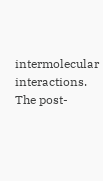intermolecular interactions. The post-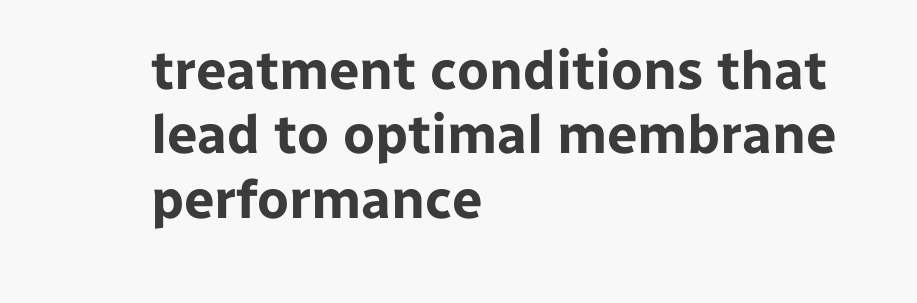treatment conditions that lead to optimal membrane performance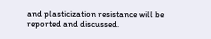and plasticization resistance will be reported and discussed.